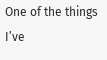One of the things I’ve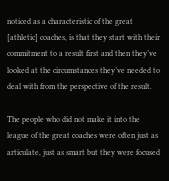noticed as a characteristic of the great [athletic] coaches, is that they start with their commitment to a result first and then they’ve looked at the circumstances they’ve needed to deal with from the perspective of the result.

The people who did not make it into the league of the great coaches were often just as articulate, just as smart but they were focused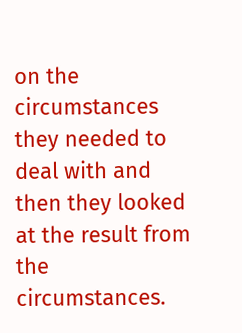on the circumstances they needed to deal with and then they looked at the result from the circumstances.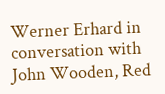Werner Erhard in conversation with
John Wooden, Red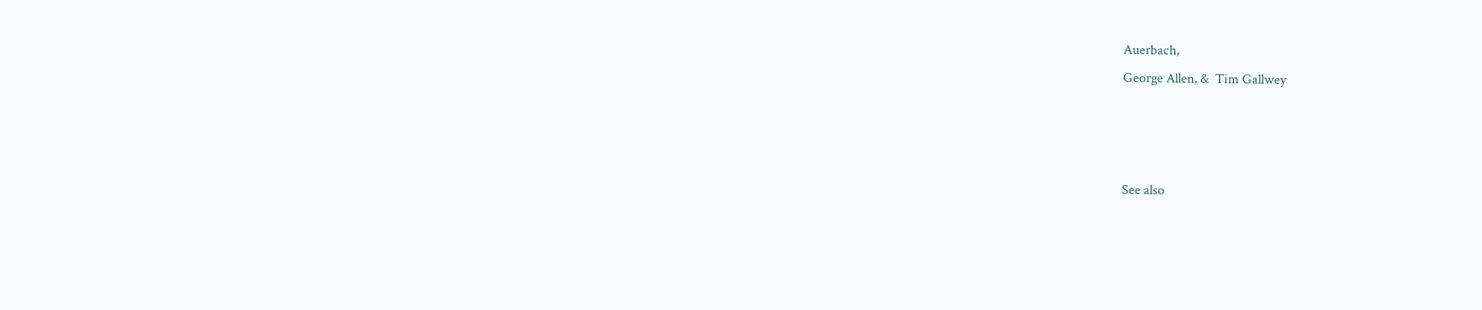Auerbach,
George Allen, &  Tim Gallwey



See also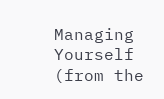Managing Yourself (from the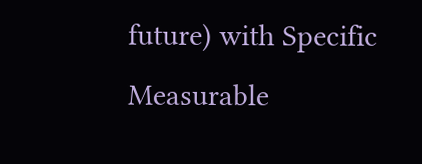future) with Specific Measurable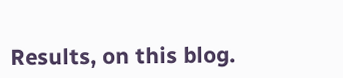Results, on this blog.